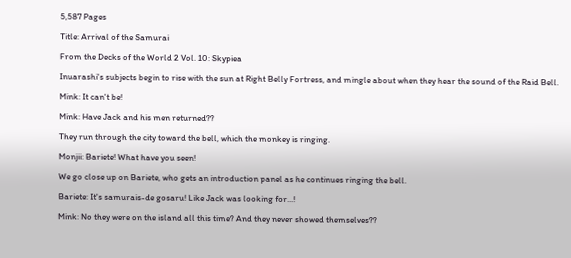5,587 Pages

Title: Arrival of the Samurai

From the Decks of the World 2 Vol. 10: Skypiea

Inuarashi's subjects begin to rise with the sun at Right Belly Fortress, and mingle about when they hear the sound of the Raid Bell.

Mink: It can't be!

Mink: Have Jack and his men returned??

They run through the city toward the bell, which the monkey is ringing.

Monjii: Bariete! What have you seen!

We go close up on Bariete, who gets an introduction panel as he continues ringing the bell.

Bariete: It's samurais-de gosaru! Like Jack was looking for...!

Mink: No they were on the island all this time? And they never showed themselves??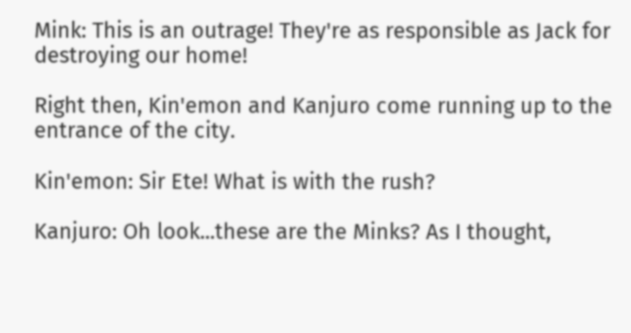Mink: This is an outrage! They're as responsible as Jack for destroying our home!

Right then, Kin'emon and Kanjuro come running up to the entrance of the city.

Kin'emon: Sir Ete! What is with the rush?

Kanjuro: Oh look...these are the Minks? As I thought,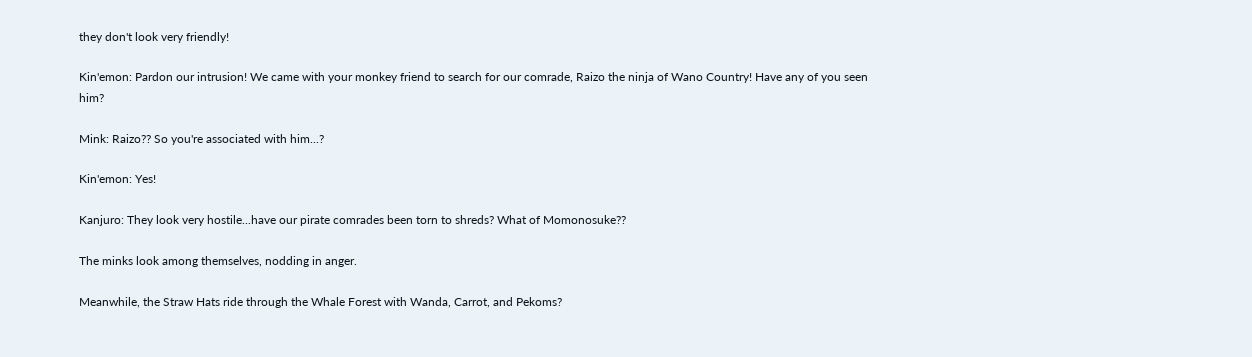they don't look very friendly!

Kin'emon: Pardon our intrusion! We came with your monkey friend to search for our comrade, Raizo the ninja of Wano Country! Have any of you seen him?

Mink: Raizo?? So you're associated with him...?

Kin'emon: Yes!

Kanjuro: They look very hostile...have our pirate comrades been torn to shreds? What of Momonosuke??

The minks look among themselves, nodding in anger.

Meanwhile, the Straw Hats ride through the Whale Forest with Wanda, Carrot, and Pekoms?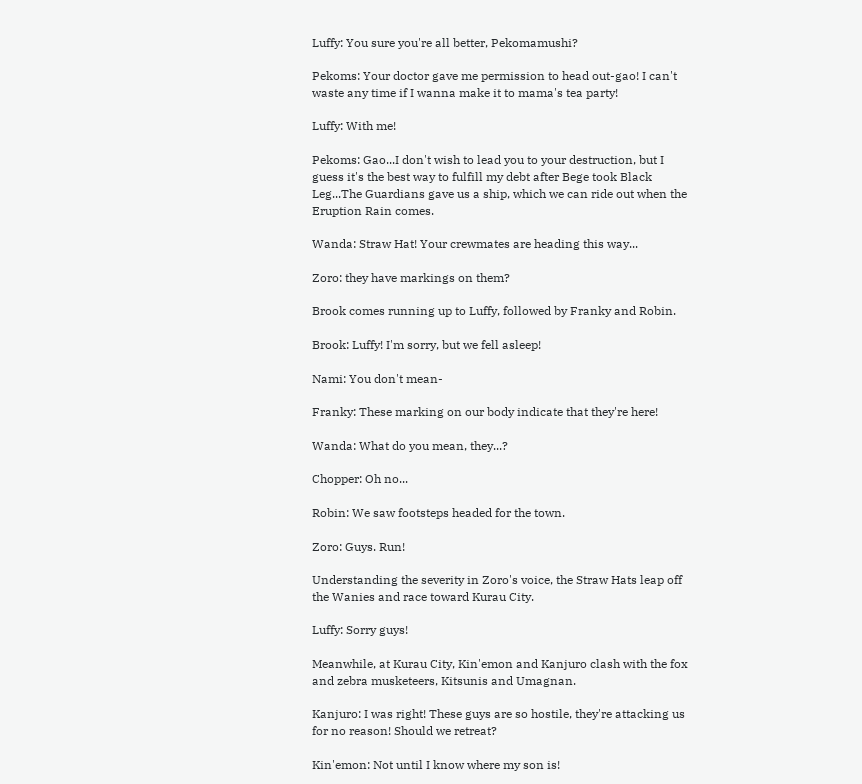Luffy: You sure you're all better, Pekomamushi?

Pekoms: Your doctor gave me permission to head out-gao! I can't waste any time if I wanna make it to mama's tea party!

Luffy: With me!

Pekoms: Gao...I don't wish to lead you to your destruction, but I guess it's the best way to fulfill my debt after Bege took Black Leg...The Guardians gave us a ship, which we can ride out when the Eruption Rain comes.

Wanda: Straw Hat! Your crewmates are heading this way...

Zoro: they have markings on them?

Brook comes running up to Luffy, followed by Franky and Robin.

Brook: Luffy! I'm sorry, but we fell asleep!

Nami: You don't mean-

Franky: These marking on our body indicate that they're here!

Wanda: What do you mean, they...?

Chopper: Oh no...

Robin: We saw footsteps headed for the town.

Zoro: Guys. Run!

Understanding the severity in Zoro's voice, the Straw Hats leap off the Wanies and race toward Kurau City.

Luffy: Sorry guys!

Meanwhile, at Kurau City, Kin'emon and Kanjuro clash with the fox and zebra musketeers, Kitsunis and Umagnan.

Kanjuro: I was right! These guys are so hostile, they're attacking us for no reason! Should we retreat?

Kin'emon: Not until I know where my son is!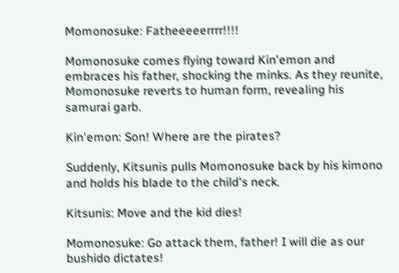Momonosuke: Fatheeeeerrrr!!!!

Momonosuke comes flying toward Kin'emon and embraces his father, shocking the minks. As they reunite, Momonosuke reverts to human form, revealing his samurai garb.

Kin'emon: Son! Where are the pirates?

Suddenly, Kitsunis pulls Momonosuke back by his kimono and holds his blade to the child's neck.

Kitsunis: Move and the kid dies!

Momonosuke: Go attack them, father! I will die as our bushido dictates!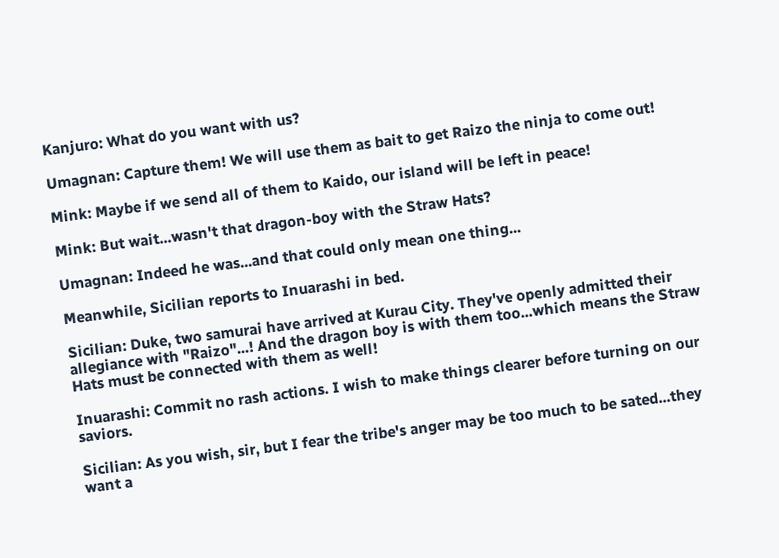Kanjuro: What do you want with us?

Umagnan: Capture them! We will use them as bait to get Raizo the ninja to come out!

Mink: Maybe if we send all of them to Kaido, our island will be left in peace!

Mink: But wait...wasn't that dragon-boy with the Straw Hats?

Umagnan: Indeed he was...and that could only mean one thing...

Meanwhile, Sicilian reports to Inuarashi in bed.

Sicilian: Duke, two samurai have arrived at Kurau City. They've openly admitted their allegiance with "Raizo"...! And the dragon boy is with them too...which means the Straw Hats must be connected with them as well!

Inuarashi: Commit no rash actions. I wish to make things clearer before turning on our saviors.

Sicilian: As you wish, sir, but I fear the tribe's anger may be too much to be sated...they want a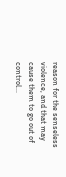reason for the senseless violence, and that may cause them to go out of control...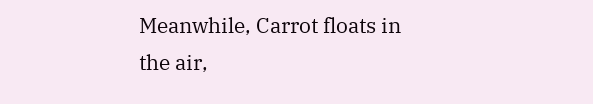Meanwhile, Carrot floats in the air,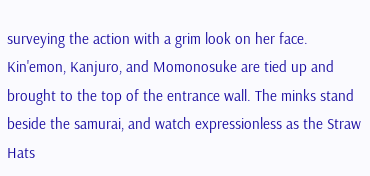surveying the action with a grim look on her face. Kin'emon, Kanjuro, and Momonosuke are tied up and brought to the top of the entrance wall. The minks stand beside the samurai, and watch expressionless as the Straw Hats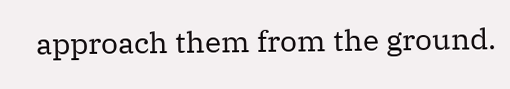approach them from the ground.